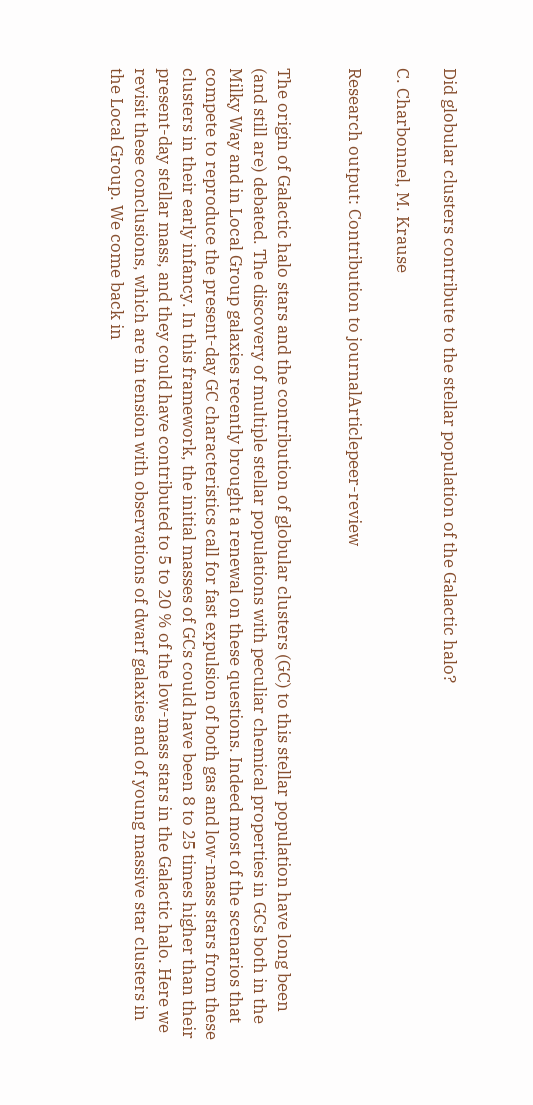Did globular clusters contribute to the stellar population of the Galactic halo?

C. Charbonnel, M. Krause

Research output: Contribution to journalArticlepeer-review


The origin of Galactic halo stars and the contribution of globular clusters (GC) to this stellar population have long been (and still are) debated. The discovery of multiple stellar populations with peculiar chemical properties in GCs both in the Milky Way and in Local Group galaxies recently brought a renewal on these questions. Indeed most of the scenarios that compete to reproduce the present-day GC characteristics call for fast expulsion of both gas and low-mass stars from these clusters in their early infancy. In this framework, the initial masses of GCs could have been 8 to 25 times higher than their present-day stellar mass, and they could have contributed to 5 to 20 % of the low-mass stars in the Galactic halo. Here we revisit these conclusions, which are in tension with observations of dwarf galaxies and of young massive star clusters in the Local Group. We come back in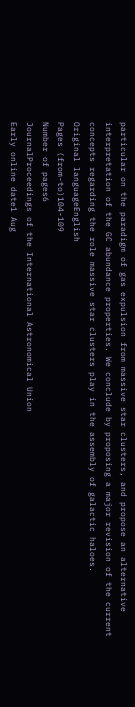particular on the paradigm of gas expulsion from massive star clusters, and propose an alternative interpretation of the GC abundance properties. We conclude by proposing a major revision of the current concepts regarding the role massive star clusters play in the assembly of galactic haloes.
Original languageEnglish
Pages (from-to)104-109
Number of pages6
JournalProceedings of the International Astronomical Union
Early online date1 Aug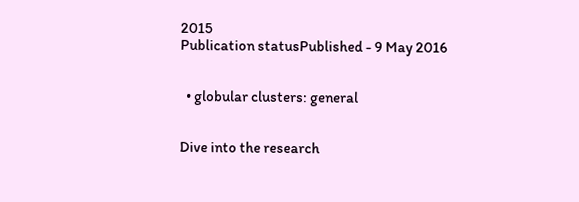2015
Publication statusPublished - 9 May 2016


  • globular clusters: general


Dive into the research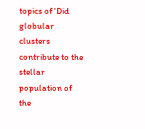topics of 'Did globular clusters contribute to the stellar population of the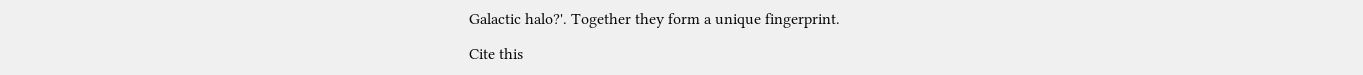Galactic halo?'. Together they form a unique fingerprint.

Cite this